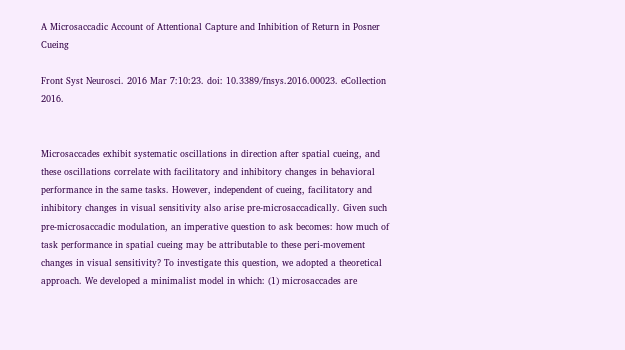A Microsaccadic Account of Attentional Capture and Inhibition of Return in Posner Cueing

Front Syst Neurosci. 2016 Mar 7:10:23. doi: 10.3389/fnsys.2016.00023. eCollection 2016.


Microsaccades exhibit systematic oscillations in direction after spatial cueing, and these oscillations correlate with facilitatory and inhibitory changes in behavioral performance in the same tasks. However, independent of cueing, facilitatory and inhibitory changes in visual sensitivity also arise pre-microsaccadically. Given such pre-microsaccadic modulation, an imperative question to ask becomes: how much of task performance in spatial cueing may be attributable to these peri-movement changes in visual sensitivity? To investigate this question, we adopted a theoretical approach. We developed a minimalist model in which: (1) microsaccades are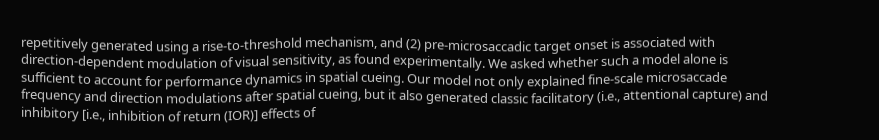repetitively generated using a rise-to-threshold mechanism, and (2) pre-microsaccadic target onset is associated with direction-dependent modulation of visual sensitivity, as found experimentally. We asked whether such a model alone is sufficient to account for performance dynamics in spatial cueing. Our model not only explained fine-scale microsaccade frequency and direction modulations after spatial cueing, but it also generated classic facilitatory (i.e., attentional capture) and inhibitory [i.e., inhibition of return (IOR)] effects of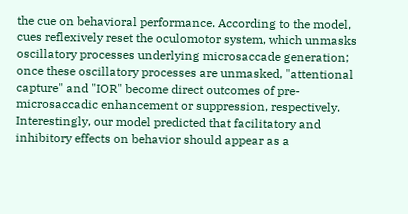the cue on behavioral performance. According to the model, cues reflexively reset the oculomotor system, which unmasks oscillatory processes underlying microsaccade generation; once these oscillatory processes are unmasked, "attentional capture" and "IOR" become direct outcomes of pre-microsaccadic enhancement or suppression, respectively. Interestingly, our model predicted that facilitatory and inhibitory effects on behavior should appear as a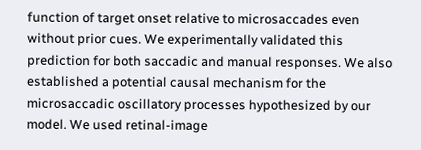function of target onset relative to microsaccades even without prior cues. We experimentally validated this prediction for both saccadic and manual responses. We also established a potential causal mechanism for the microsaccadic oscillatory processes hypothesized by our model. We used retinal-image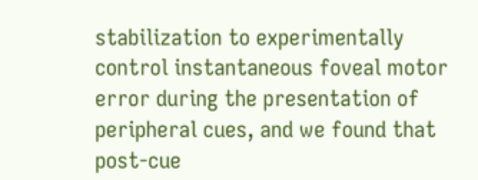stabilization to experimentally control instantaneous foveal motor error during the presentation of peripheral cues, and we found that post-cue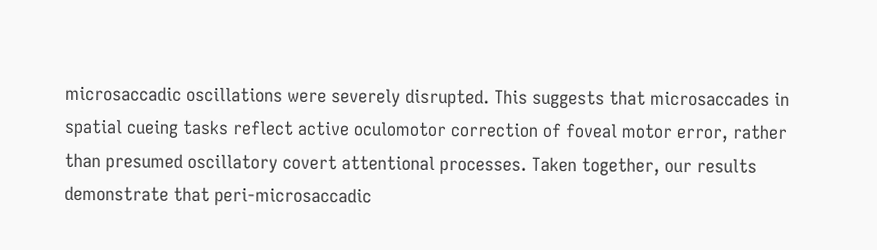microsaccadic oscillations were severely disrupted. This suggests that microsaccades in spatial cueing tasks reflect active oculomotor correction of foveal motor error, rather than presumed oscillatory covert attentional processes. Taken together, our results demonstrate that peri-microsaccadic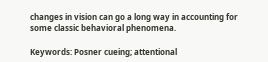changes in vision can go a long way in accounting for some classic behavioral phenomena.

Keywords: Posner cueing; attentional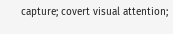capture; covert visual attention;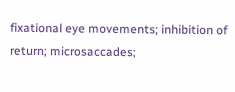fixational eye movements; inhibition of return; microsaccades;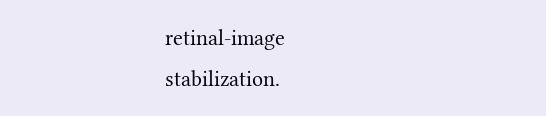retinal-image stabilization.